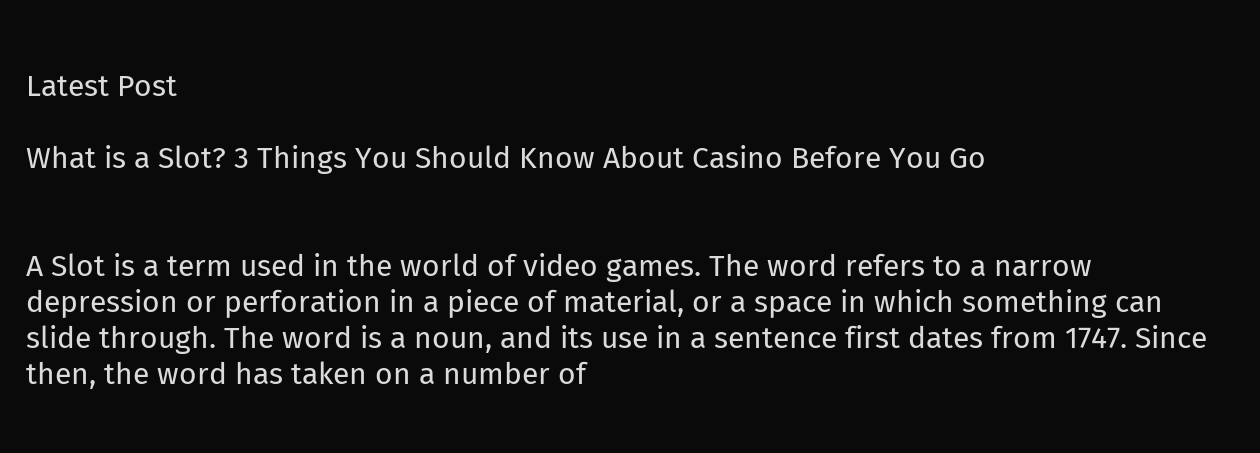Latest Post

What is a Slot? 3 Things You Should Know About Casino Before You Go


A Slot is a term used in the world of video games. The word refers to a narrow depression or perforation in a piece of material, or a space in which something can slide through. The word is a noun, and its use in a sentence first dates from 1747. Since then, the word has taken on a number of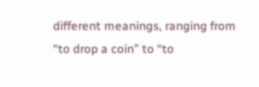different meanings, ranging from “to drop a coin” to “to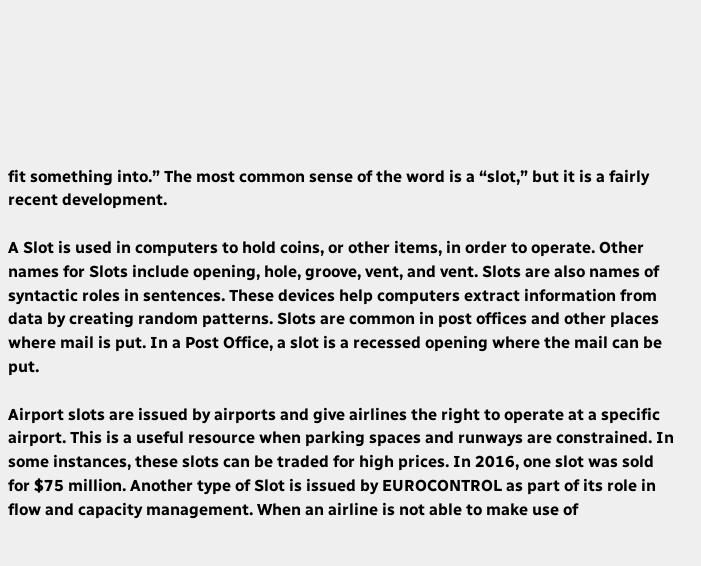fit something into.” The most common sense of the word is a “slot,” but it is a fairly recent development.

A Slot is used in computers to hold coins, or other items, in order to operate. Other names for Slots include opening, hole, groove, vent, and vent. Slots are also names of syntactic roles in sentences. These devices help computers extract information from data by creating random patterns. Slots are common in post offices and other places where mail is put. In a Post Office, a slot is a recessed opening where the mail can be put.

Airport slots are issued by airports and give airlines the right to operate at a specific airport. This is a useful resource when parking spaces and runways are constrained. In some instances, these slots can be traded for high prices. In 2016, one slot was sold for $75 million. Another type of Slot is issued by EUROCONTROL as part of its role in flow and capacity management. When an airline is not able to make use of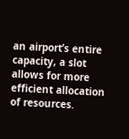an airport’s entire capacity, a slot allows for more efficient allocation of resources.